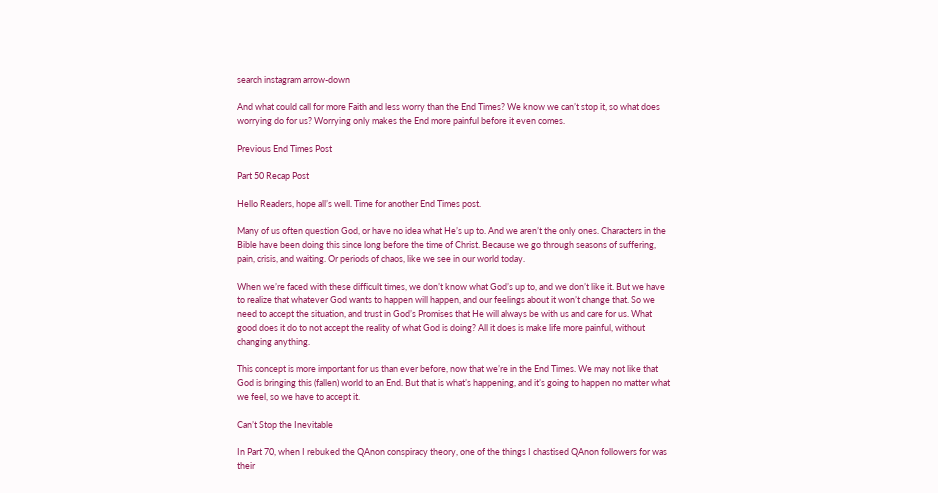search instagram arrow-down

And what could call for more Faith and less worry than the End Times? We know we can’t stop it, so what does worrying do for us? Worrying only makes the End more painful before it even comes.

Previous End Times Post

Part 50 Recap Post

Hello Readers, hope all’s well. Time for another End Times post.

Many of us often question God, or have no idea what He’s up to. And we aren’t the only ones. Characters in the Bible have been doing this since long before the time of Christ. Because we go through seasons of suffering, pain, crisis, and waiting. Or periods of chaos, like we see in our world today.

When we’re faced with these difficult times, we don’t know what God’s up to, and we don’t like it. But we have to realize that whatever God wants to happen will happen, and our feelings about it won’t change that. So we need to accept the situation, and trust in God’s Promises that He will always be with us and care for us. What good does it do to not accept the reality of what God is doing? All it does is make life more painful, without changing anything.

This concept is more important for us than ever before, now that we’re in the End Times. We may not like that God is bringing this (fallen) world to an End. But that is what’s happening, and it’s going to happen no matter what we feel, so we have to accept it.

Can’t Stop the Inevitable

In Part 70, when I rebuked the QAnon conspiracy theory, one of the things I chastised QAnon followers for was their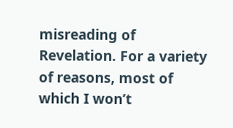misreading of Revelation. For a variety of reasons, most of which I won’t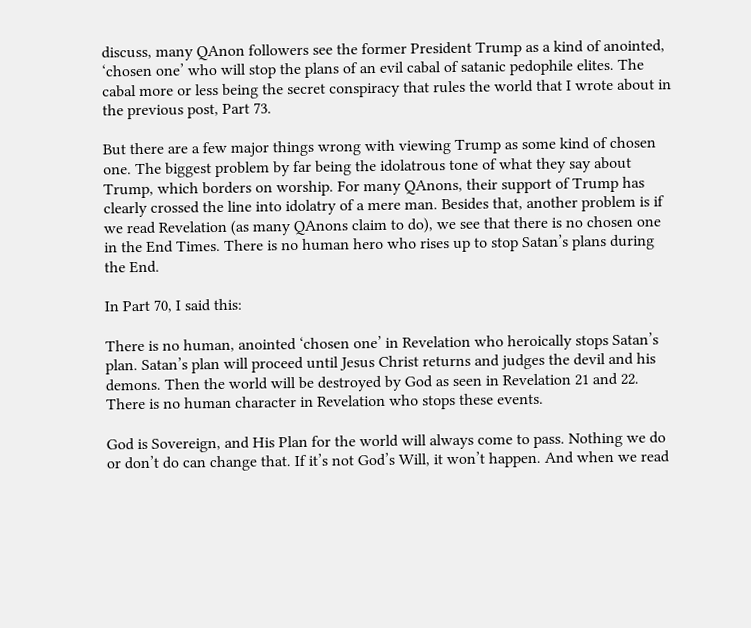discuss, many QAnon followers see the former President Trump as a kind of anointed, ‘chosen one’ who will stop the plans of an evil cabal of satanic pedophile elites. The cabal more or less being the secret conspiracy that rules the world that I wrote about in the previous post, Part 73.

But there are a few major things wrong with viewing Trump as some kind of chosen one. The biggest problem by far being the idolatrous tone of what they say about Trump, which borders on worship. For many QAnons, their support of Trump has clearly crossed the line into idolatry of a mere man. Besides that, another problem is if we read Revelation (as many QAnons claim to do), we see that there is no chosen one in the End Times. There is no human hero who rises up to stop Satan’s plans during the End.

In Part 70, I said this:

There is no human, anointed ‘chosen one’ in Revelation who heroically stops Satan’s plan. Satan’s plan will proceed until Jesus Christ returns and judges the devil and his demons. Then the world will be destroyed by God as seen in Revelation 21 and 22. There is no human character in Revelation who stops these events.

God is Sovereign, and His Plan for the world will always come to pass. Nothing we do or don’t do can change that. If it’s not God’s Will, it won’t happen. And when we read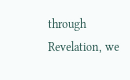through Revelation, we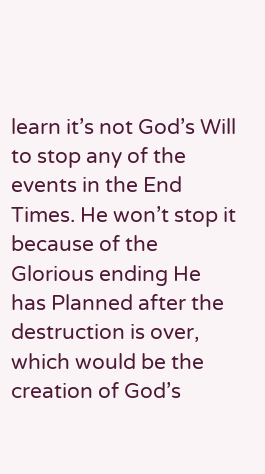learn it’s not God’s Will to stop any of the events in the End Times. He won’t stop it because of the Glorious ending He has Planned after the destruction is over, which would be the creation of God’s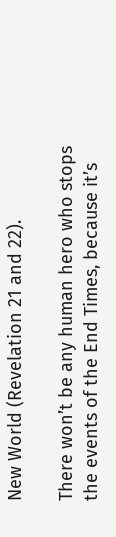New World (Revelation 21 and 22).

There won’t be any human hero who stops the events of the End Times, because it’s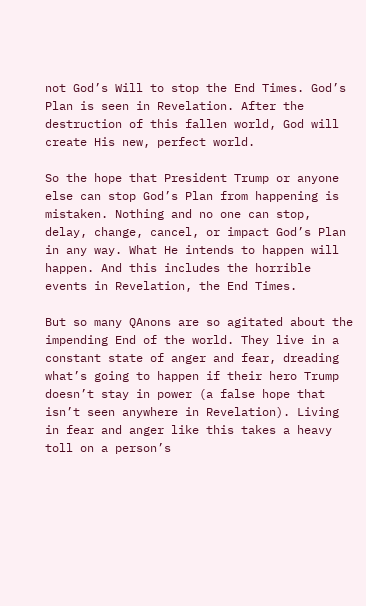not God’s Will to stop the End Times. God’s Plan is seen in Revelation. After the destruction of this fallen world, God will create His new, perfect world.

So the hope that President Trump or anyone else can stop God’s Plan from happening is mistaken. Nothing and no one can stop, delay, change, cancel, or impact God’s Plan in any way. What He intends to happen will happen. And this includes the horrible events in Revelation, the End Times.

But so many QAnons are so agitated about the impending End of the world. They live in a constant state of anger and fear, dreading what’s going to happen if their hero Trump doesn’t stay in power (a false hope that isn’t seen anywhere in Revelation). Living in fear and anger like this takes a heavy toll on a person’s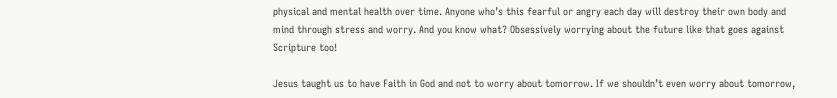physical and mental health over time. Anyone who’s this fearful or angry each day will destroy their own body and mind through stress and worry. And you know what? Obsessively worrying about the future like that goes against Scripture too!

Jesus taught us to have Faith in God and not to worry about tomorrow. If we shouldn’t even worry about tomorrow,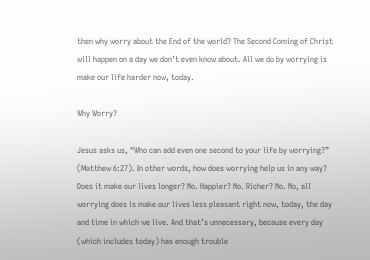then why worry about the End of the world? The Second Coming of Christ will happen on a day we don’t even know about. All we do by worrying is make our life harder now, today.

Why Worry?

Jesus asks us, “Who can add even one second to your life by worrying?” (Matthew 6:27). In other words, how does worrying help us in any way? Does it make our lives longer? No. Happier? No. Richer? No. No, all worrying does is make our lives less pleasant right now, today, the day and time in which we live. And that’s unnecessary, because every day (which includes today) has enough trouble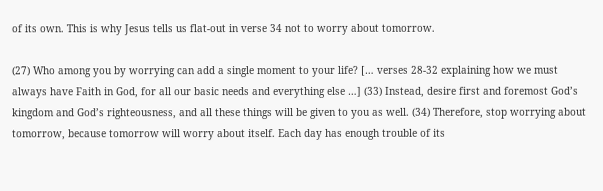of its own. This is why Jesus tells us flat-out in verse 34 not to worry about tomorrow.

(27) Who among you by worrying can add a single moment to your life? [… verses 28-32 explaining how we must always have Faith in God, for all our basic needs and everything else …] (33) Instead, desire first and foremost God’s kingdom and God’s righteousness, and all these things will be given to you as well. (34) Therefore, stop worrying about tomorrow, because tomorrow will worry about itself. Each day has enough trouble of its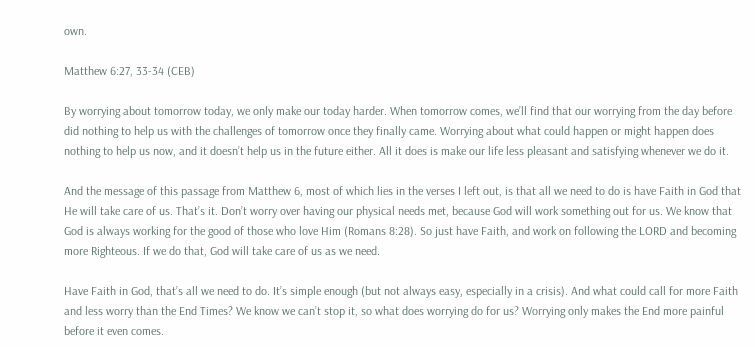own.

Matthew 6:27, 33-34 (CEB)

By worrying about tomorrow today, we only make our today harder. When tomorrow comes, we’ll find that our worrying from the day before did nothing to help us with the challenges of tomorrow once they finally came. Worrying about what could happen or might happen does nothing to help us now, and it doesn’t help us in the future either. All it does is make our life less pleasant and satisfying whenever we do it.

And the message of this passage from Matthew 6, most of which lies in the verses I left out, is that all we need to do is have Faith in God that He will take care of us. That’s it. Don’t worry over having our physical needs met, because God will work something out for us. We know that God is always working for the good of those who love Him (Romans 8:28). So just have Faith, and work on following the LORD and becoming more Righteous. If we do that, God will take care of us as we need.

Have Faith in God, that’s all we need to do. It’s simple enough (but not always easy, especially in a crisis). And what could call for more Faith and less worry than the End Times? We know we can’t stop it, so what does worrying do for us? Worrying only makes the End more painful before it even comes.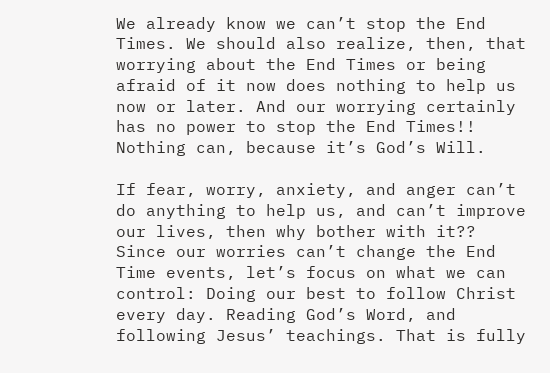We already know we can’t stop the End Times. We should also realize, then, that worrying about the End Times or being afraid of it now does nothing to help us now or later. And our worrying certainly has no power to stop the End Times!! Nothing can, because it’s God’s Will.

If fear, worry, anxiety, and anger can’t do anything to help us, and can’t improve our lives, then why bother with it?? Since our worries can’t change the End Time events, let’s focus on what we can control: Doing our best to follow Christ every day. Reading God’s Word, and following Jesus’ teachings. That is fully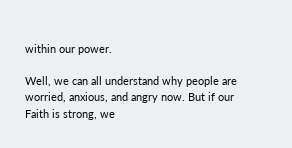within our power.

Well, we can all understand why people are worried, anxious, and angry now. But if our Faith is strong, we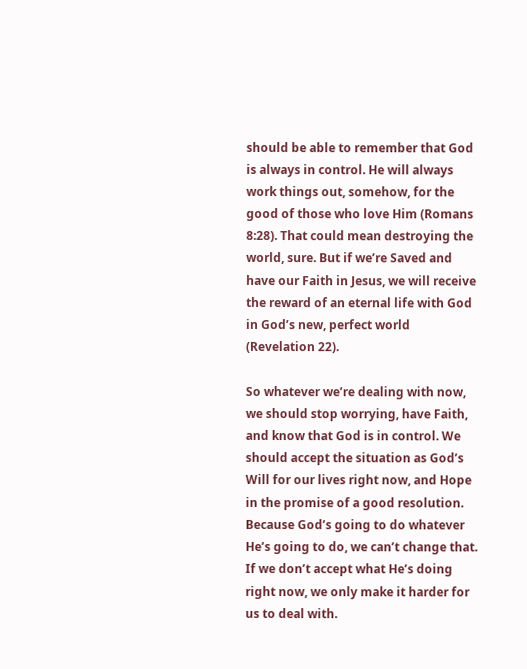should be able to remember that God is always in control. He will always work things out, somehow, for the good of those who love Him (Romans 8:28). That could mean destroying the world, sure. But if we’re Saved and have our Faith in Jesus, we will receive the reward of an eternal life with God in God’s new, perfect world (Revelation 22).

So whatever we’re dealing with now, we should stop worrying, have Faith, and know that God is in control. We should accept the situation as God’s Will for our lives right now, and Hope in the promise of a good resolution. Because God’s going to do whatever He’s going to do, we can’t change that. If we don’t accept what He’s doing right now, we only make it harder for us to deal with.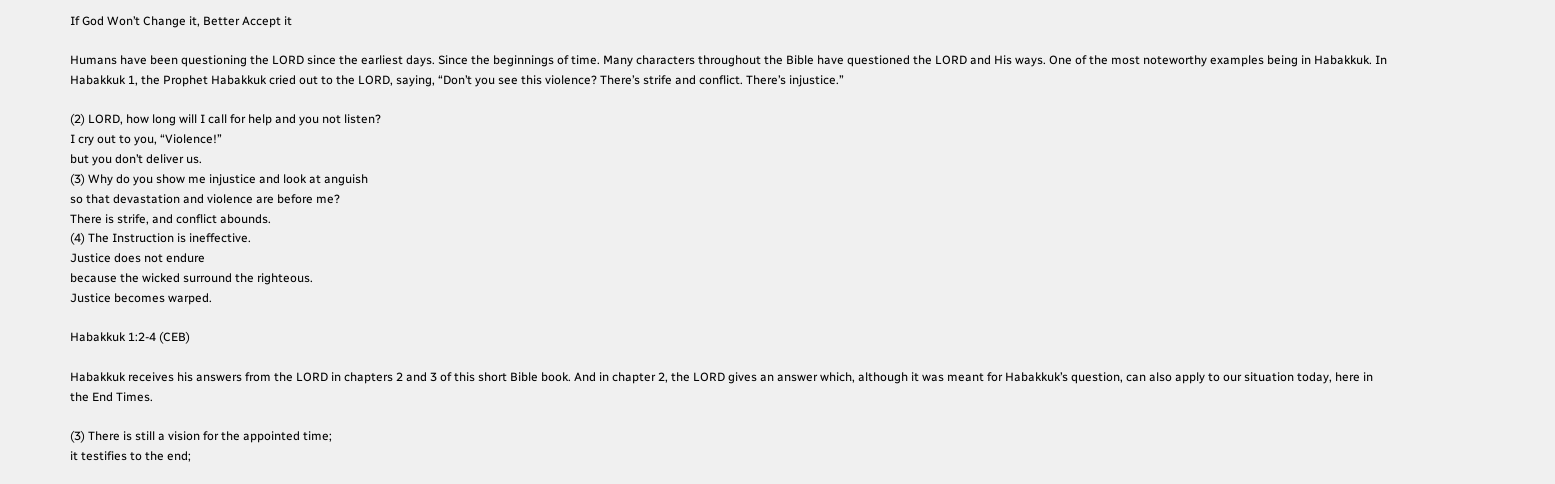If God Won’t Change it, Better Accept it

Humans have been questioning the LORD since the earliest days. Since the beginnings of time. Many characters throughout the Bible have questioned the LORD and His ways. One of the most noteworthy examples being in Habakkuk. In Habakkuk 1, the Prophet Habakkuk cried out to the LORD, saying, “Don’t you see this violence? There’s strife and conflict. There’s injustice.”

(2) LORD, how long will I call for help and you not listen?
I cry out to you, “Violence!”
but you don’t deliver us.
(3) Why do you show me injustice and look at anguish
so that devastation and violence are before me?
There is strife, and conflict abounds.
(4) The Instruction is ineffective.
Justice does not endure
because the wicked surround the righteous.
Justice becomes warped.

Habakkuk 1:2-4 (CEB)

Habakkuk receives his answers from the LORD in chapters 2 and 3 of this short Bible book. And in chapter 2, the LORD gives an answer which, although it was meant for Habakkuk’s question, can also apply to our situation today, here in the End Times.

(3) There is still a vision for the appointed time;
it testifies to the end;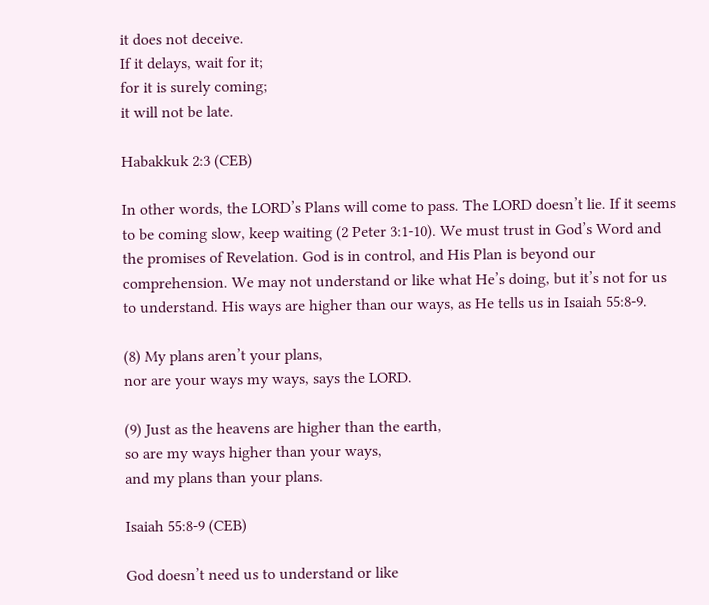it does not deceive.
If it delays, wait for it;
for it is surely coming;
it will not be late.

Habakkuk 2:3 (CEB)

In other words, the LORD’s Plans will come to pass. The LORD doesn’t lie. If it seems to be coming slow, keep waiting (2 Peter 3:1-10). We must trust in God’s Word and the promises of Revelation. God is in control, and His Plan is beyond our comprehension. We may not understand or like what He’s doing, but it’s not for us to understand. His ways are higher than our ways, as He tells us in Isaiah 55:8-9.

(8) My plans aren’t your plans,
nor are your ways my ways, says the LORD.

(9) Just as the heavens are higher than the earth,
so are my ways higher than your ways,
and my plans than your plans.

Isaiah 55:8-9 (CEB)

God doesn’t need us to understand or like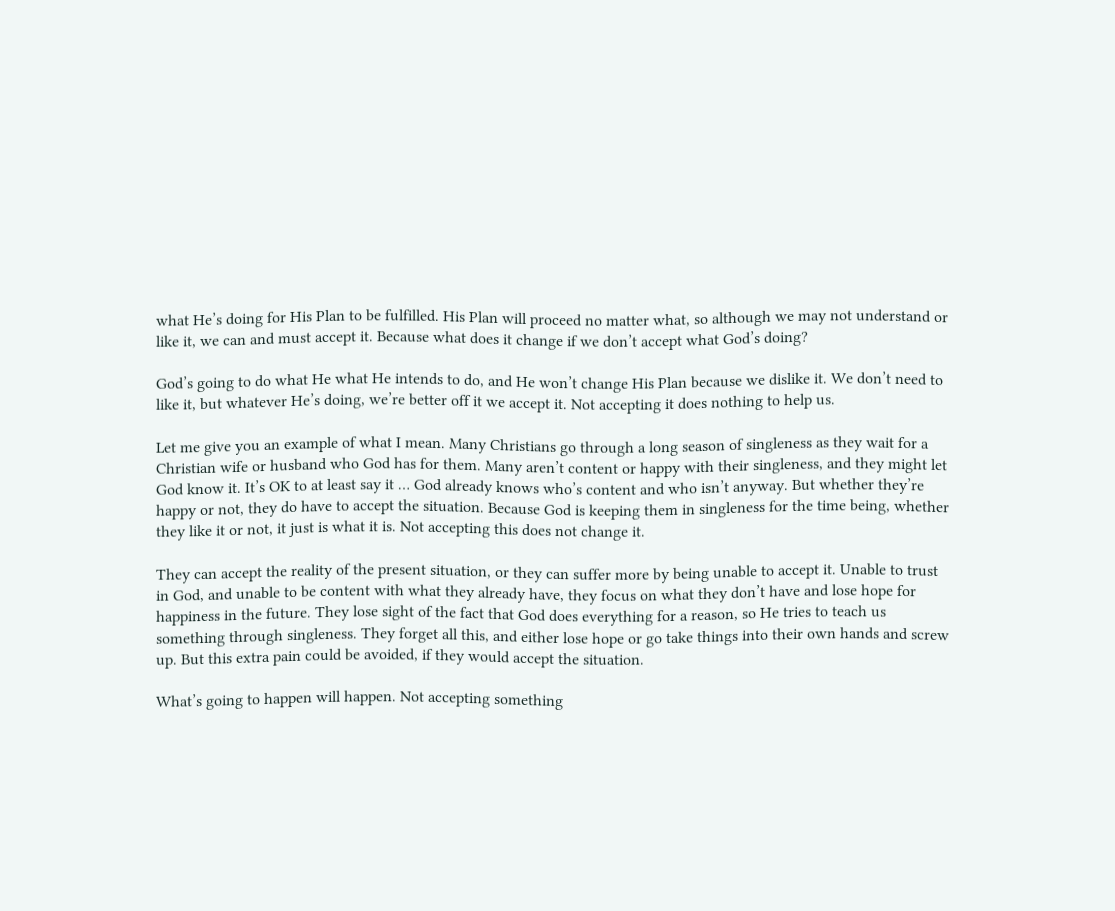what He’s doing for His Plan to be fulfilled. His Plan will proceed no matter what, so although we may not understand or like it, we can and must accept it. Because what does it change if we don’t accept what God’s doing?

God’s going to do what He what He intends to do, and He won’t change His Plan because we dislike it. We don’t need to like it, but whatever He’s doing, we’re better off it we accept it. Not accepting it does nothing to help us.

Let me give you an example of what I mean. Many Christians go through a long season of singleness as they wait for a Christian wife or husband who God has for them. Many aren’t content or happy with their singleness, and they might let God know it. It’s OK to at least say it … God already knows who’s content and who isn’t anyway. But whether they’re happy or not, they do have to accept the situation. Because God is keeping them in singleness for the time being, whether they like it or not, it just is what it is. Not accepting this does not change it.

They can accept the reality of the present situation, or they can suffer more by being unable to accept it. Unable to trust in God, and unable to be content with what they already have, they focus on what they don’t have and lose hope for happiness in the future. They lose sight of the fact that God does everything for a reason, so He tries to teach us something through singleness. They forget all this, and either lose hope or go take things into their own hands and screw up. But this extra pain could be avoided, if they would accept the situation.

What’s going to happen will happen. Not accepting something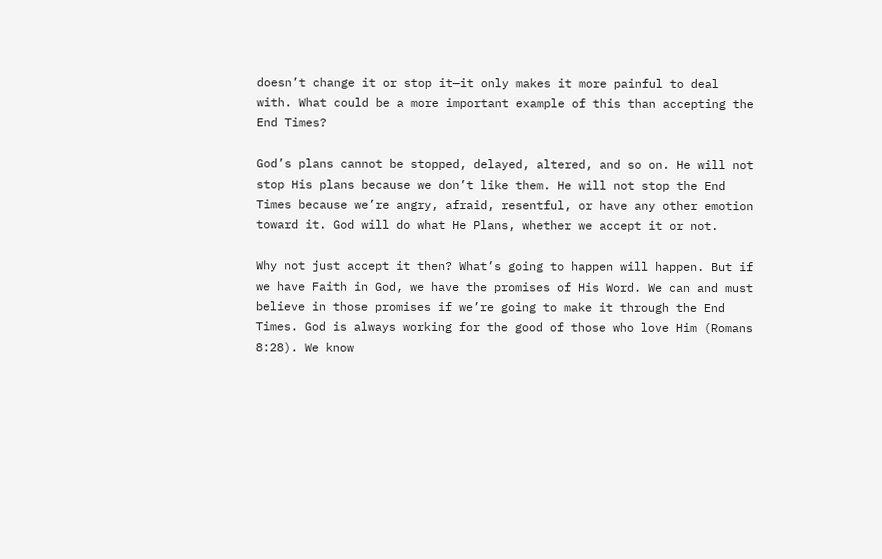doesn’t change it or stop it—it only makes it more painful to deal with. What could be a more important example of this than accepting the End Times?

God’s plans cannot be stopped, delayed, altered, and so on. He will not stop His plans because we don’t like them. He will not stop the End Times because we’re angry, afraid, resentful, or have any other emotion toward it. God will do what He Plans, whether we accept it or not.

Why not just accept it then? What’s going to happen will happen. But if we have Faith in God, we have the promises of His Word. We can and must believe in those promises if we’re going to make it through the End Times. God is always working for the good of those who love Him (Romans 8:28). We know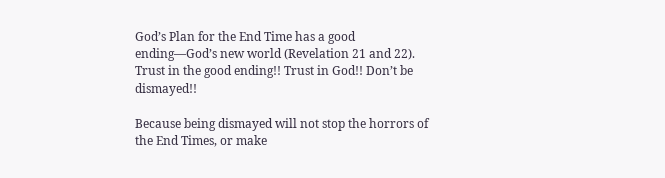God’s Plan for the End Time has a good ending—God’s new world (Revelation 21 and 22). Trust in the good ending!! Trust in God!! Don’t be dismayed!!

Because being dismayed will not stop the horrors of the End Times, or make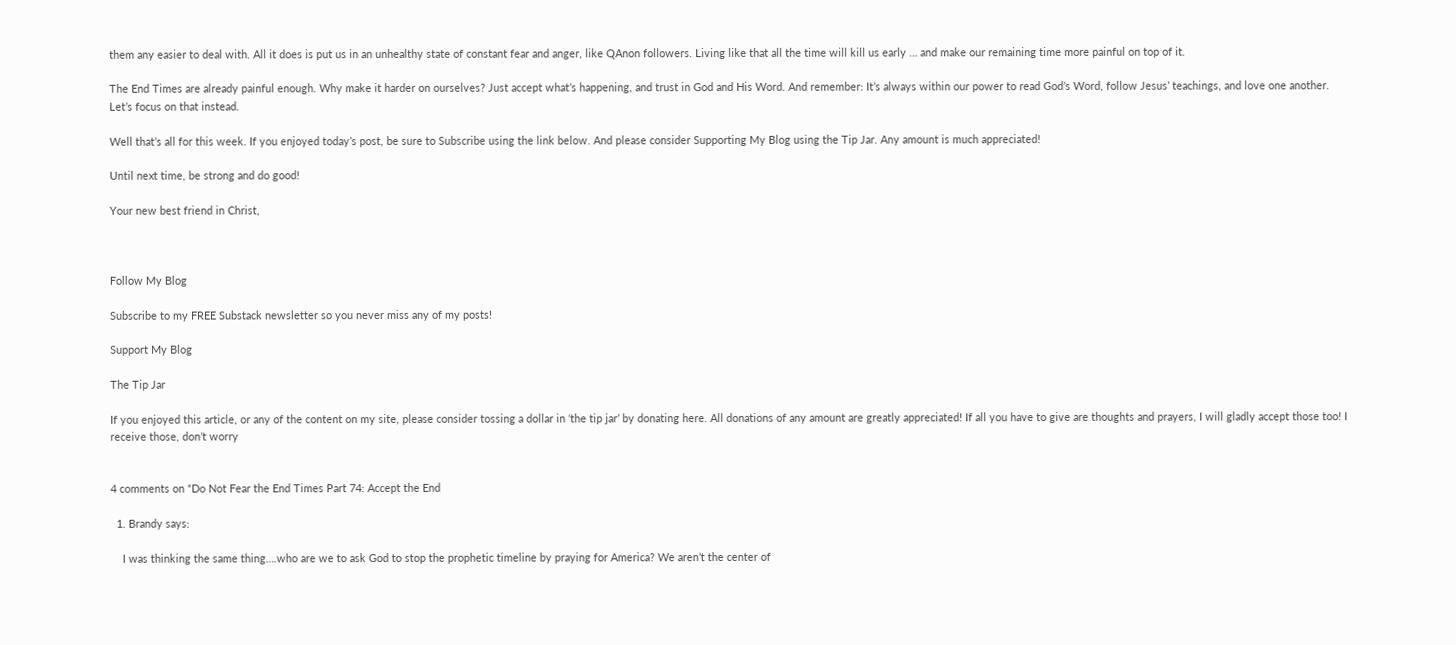them any easier to deal with. All it does is put us in an unhealthy state of constant fear and anger, like QAnon followers. Living like that all the time will kill us early … and make our remaining time more painful on top of it.

The End Times are already painful enough. Why make it harder on ourselves? Just accept what’s happening, and trust in God and His Word. And remember: It’s always within our power to read God’s Word, follow Jesus’ teachings, and love one another. Let’s focus on that instead.

Well that’s all for this week. If you enjoyed today’s post, be sure to Subscribe using the link below. And please consider Supporting My Blog using the Tip Jar. Any amount is much appreciated!

Until next time, be strong and do good!

Your new best friend in Christ,



Follow My Blog

Subscribe to my FREE Substack newsletter so you never miss any of my posts!

Support My Blog

The Tip Jar

If you enjoyed this article, or any of the content on my site, please consider tossing a dollar in ‘the tip jar’ by donating here. All donations of any amount are greatly appreciated! If all you have to give are thoughts and prayers, I will gladly accept those too! I receive those, don’t worry


4 comments on “Do Not Fear the End Times Part 74: Accept the End

  1. Brandy says:

    I was thinking the same thing….who are we to ask God to stop the prophetic timeline by praying for America? We aren’t the center of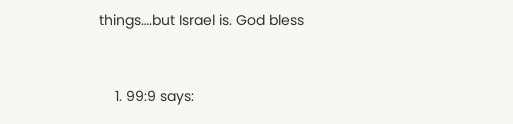things….but Israel is. God bless


    1. 99:9 says: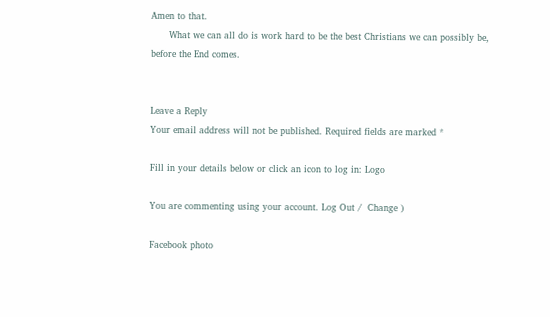Amen to that.
      What we can all do is work hard to be the best Christians we can possibly be, before the End comes.


Leave a Reply
Your email address will not be published. Required fields are marked *

Fill in your details below or click an icon to log in: Logo

You are commenting using your account. Log Out /  Change )

Facebook photo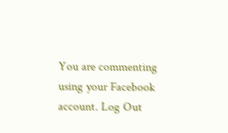You are commenting using your Facebook account. Log Out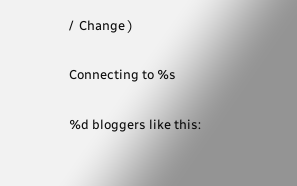/  Change )

Connecting to %s

%d bloggers like this: